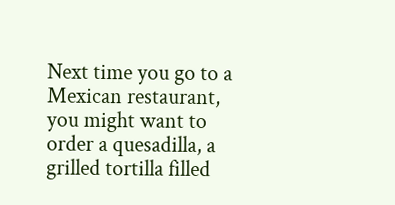Next time you go to a Mexican restaurant, you might want to order a quesadilla, a grilled tortilla filled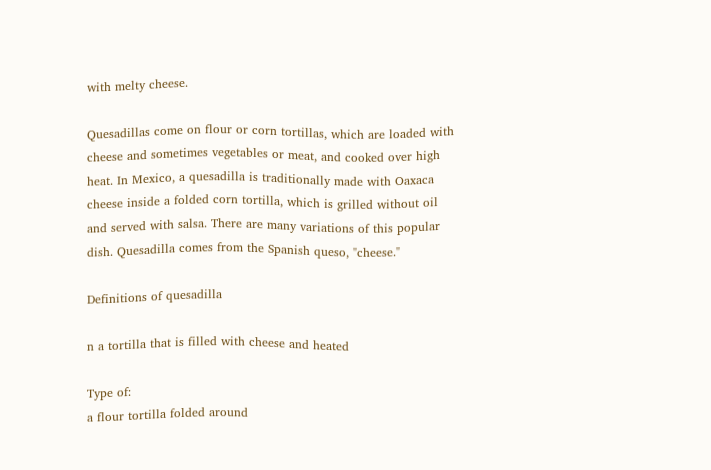with melty cheese.

Quesadillas come on flour or corn tortillas, which are loaded with cheese and sometimes vegetables or meat, and cooked over high heat. In Mexico, a quesadilla is traditionally made with Oaxaca cheese inside a folded corn tortilla, which is grilled without oil and served with salsa. There are many variations of this popular dish. Quesadilla comes from the Spanish queso, "cheese."

Definitions of quesadilla

n a tortilla that is filled with cheese and heated

Type of:
a flour tortilla folded around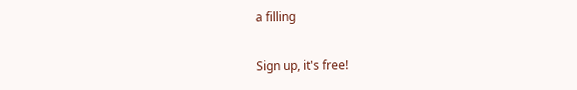a filling

Sign up, it's free!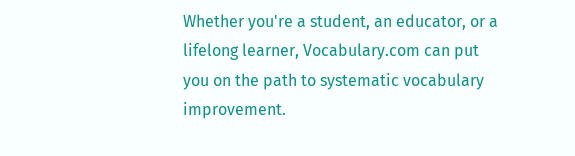Whether you're a student, an educator, or a lifelong learner, Vocabulary.com can put you on the path to systematic vocabulary improvement.